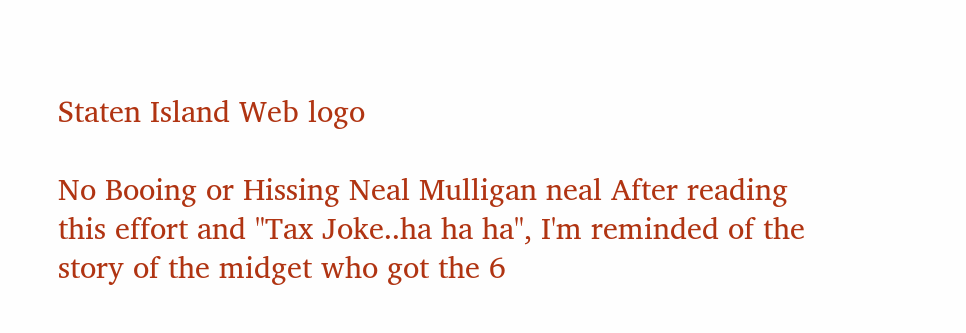Staten Island Web logo

No Booing or Hissing Neal Mulligan neal After reading this effort and "Tax Joke..ha ha ha", I'm reminded of the story of the midget who got the 6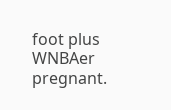foot plus WNBAer pregnant.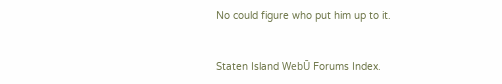No could figure who put him up to it.


Staten Island WebŪ Forums Index.